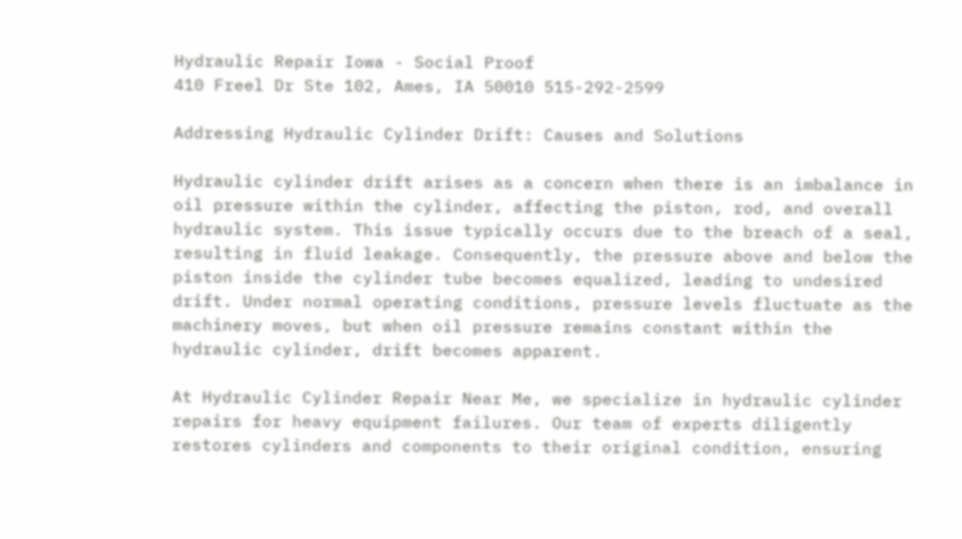Hydraulic Repair Iowa - Social Proof
410 Freel Dr Ste 102, Ames, IA 50010 515-292-2599

Addressing Hydraulic Cylinder Drift: Causes and Solutions

Hydraulic cylinder drift arises as a concern when there is an imbalance in oil pressure within the cylinder, affecting the piston, rod, and overall hydraulic system. This issue typically occurs due to the breach of a seal, resulting in fluid leakage. Consequently, the pressure above and below the piston inside the cylinder tube becomes equalized, leading to undesired drift. Under normal operating conditions, pressure levels fluctuate as the machinery moves, but when oil pressure remains constant within the hydraulic cylinder, drift becomes apparent.

At Hydraulic Cylinder Repair Near Me, we specialize in hydraulic cylinder repairs for heavy equipment failures. Our team of experts diligently restores cylinders and components to their original condition, ensuring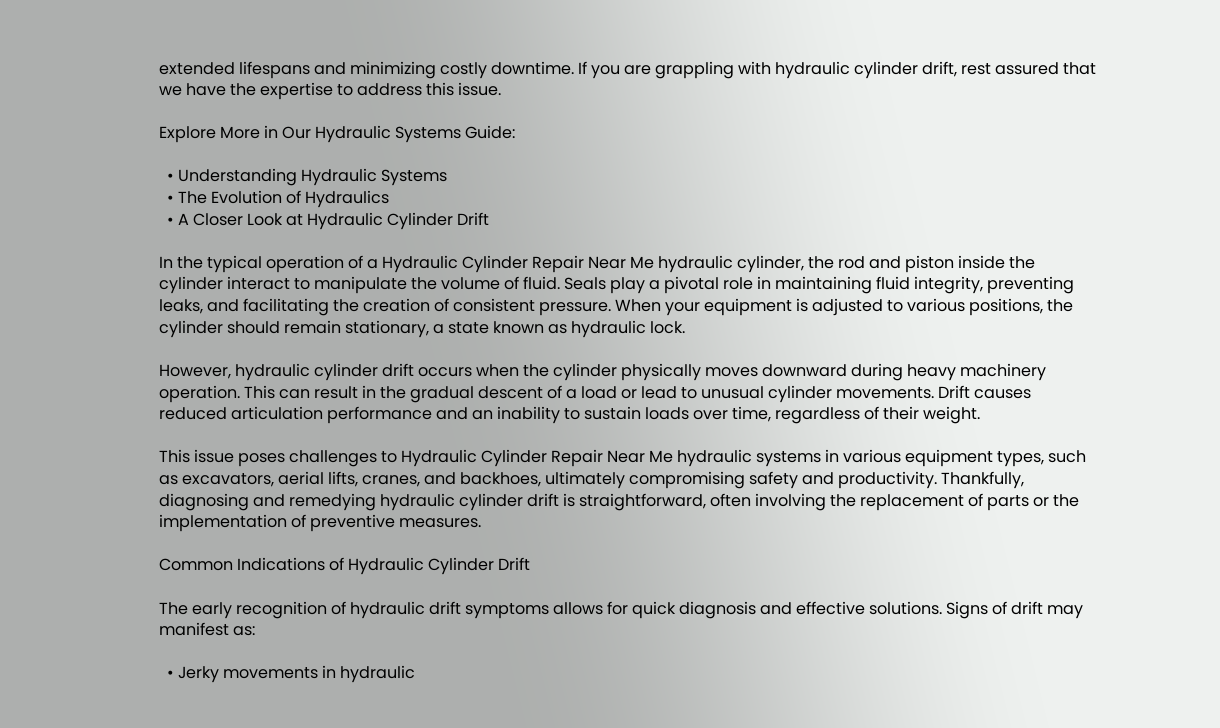extended lifespans and minimizing costly downtime. If you are grappling with hydraulic cylinder drift, rest assured that we have the expertise to address this issue.

Explore More in Our Hydraulic Systems Guide:

  • Understanding Hydraulic Systems
  • The Evolution of Hydraulics
  • A Closer Look at Hydraulic Cylinder Drift

In the typical operation of a Hydraulic Cylinder Repair Near Me hydraulic cylinder, the rod and piston inside the cylinder interact to manipulate the volume of fluid. Seals play a pivotal role in maintaining fluid integrity, preventing leaks, and facilitating the creation of consistent pressure. When your equipment is adjusted to various positions, the cylinder should remain stationary, a state known as hydraulic lock.

However, hydraulic cylinder drift occurs when the cylinder physically moves downward during heavy machinery operation. This can result in the gradual descent of a load or lead to unusual cylinder movements. Drift causes reduced articulation performance and an inability to sustain loads over time, regardless of their weight.

This issue poses challenges to Hydraulic Cylinder Repair Near Me hydraulic systems in various equipment types, such as excavators, aerial lifts, cranes, and backhoes, ultimately compromising safety and productivity. Thankfully, diagnosing and remedying hydraulic cylinder drift is straightforward, often involving the replacement of parts or the implementation of preventive measures.

Common Indications of Hydraulic Cylinder Drift

The early recognition of hydraulic drift symptoms allows for quick diagnosis and effective solutions. Signs of drift may manifest as:

  • Jerky movements in hydraulic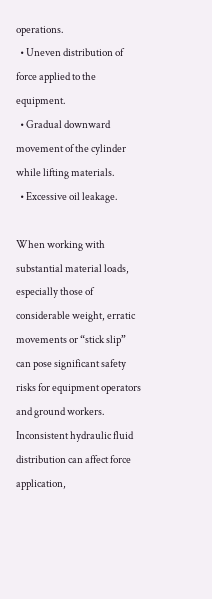operations.
  • Uneven distribution of force applied to the equipment.
  • Gradual downward movement of the cylinder while lifting materials.
  • Excessive oil leakage.

When working with substantial material loads, especially those of considerable weight, erratic movements or “stick slip” can pose significant safety risks for equipment operators and ground workers. Inconsistent hydraulic fluid distribution can affect force application,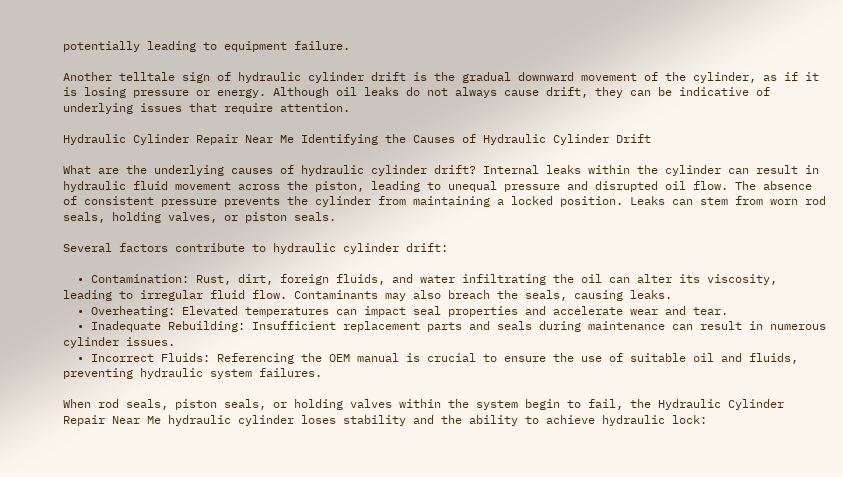potentially leading to equipment failure.

Another telltale sign of hydraulic cylinder drift is the gradual downward movement of the cylinder, as if it is losing pressure or energy. Although oil leaks do not always cause drift, they can be indicative of underlying issues that require attention.

Hydraulic Cylinder Repair Near Me Identifying the Causes of Hydraulic Cylinder Drift

What are the underlying causes of hydraulic cylinder drift? Internal leaks within the cylinder can result in hydraulic fluid movement across the piston, leading to unequal pressure and disrupted oil flow. The absence of consistent pressure prevents the cylinder from maintaining a locked position. Leaks can stem from worn rod seals, holding valves, or piston seals.

Several factors contribute to hydraulic cylinder drift:

  • Contamination: Rust, dirt, foreign fluids, and water infiltrating the oil can alter its viscosity, leading to irregular fluid flow. Contaminants may also breach the seals, causing leaks.
  • Overheating: Elevated temperatures can impact seal properties and accelerate wear and tear.
  • Inadequate Rebuilding: Insufficient replacement parts and seals during maintenance can result in numerous cylinder issues.
  • Incorrect Fluids: Referencing the OEM manual is crucial to ensure the use of suitable oil and fluids, preventing hydraulic system failures.

When rod seals, piston seals, or holding valves within the system begin to fail, the Hydraulic Cylinder Repair Near Me hydraulic cylinder loses stability and the ability to achieve hydraulic lock: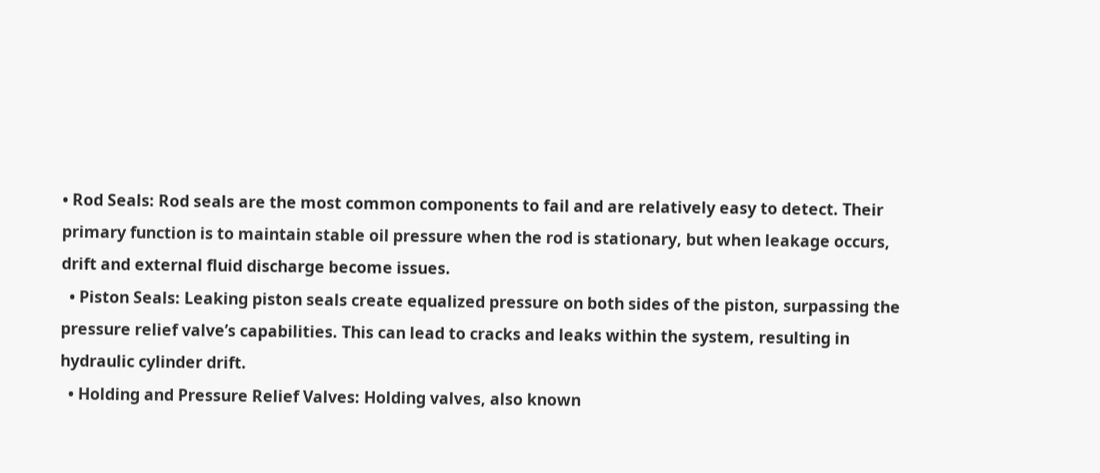• Rod Seals: Rod seals are the most common components to fail and are relatively easy to detect. Their primary function is to maintain stable oil pressure when the rod is stationary, but when leakage occurs, drift and external fluid discharge become issues.
  • Piston Seals: Leaking piston seals create equalized pressure on both sides of the piston, surpassing the pressure relief valve’s capabilities. This can lead to cracks and leaks within the system, resulting in hydraulic cylinder drift.
  • Holding and Pressure Relief Valves: Holding valves, also known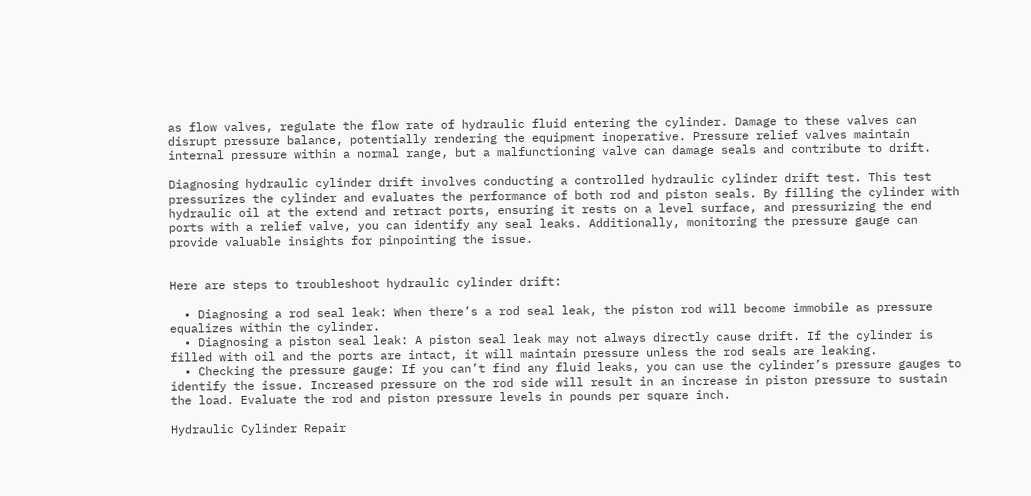as flow valves, regulate the flow rate of hydraulic fluid entering the cylinder. Damage to these valves can disrupt pressure balance, potentially rendering the equipment inoperative. Pressure relief valves maintain internal pressure within a normal range, but a malfunctioning valve can damage seals and contribute to drift.

Diagnosing hydraulic cylinder drift involves conducting a controlled hydraulic cylinder drift test. This test pressurizes the cylinder and evaluates the performance of both rod and piston seals. By filling the cylinder with hydraulic oil at the extend and retract ports, ensuring it rests on a level surface, and pressurizing the end ports with a relief valve, you can identify any seal leaks. Additionally, monitoring the pressure gauge can provide valuable insights for pinpointing the issue.


Here are steps to troubleshoot hydraulic cylinder drift:

  • Diagnosing a rod seal leak: When there’s a rod seal leak, the piston rod will become immobile as pressure equalizes within the cylinder.
  • Diagnosing a piston seal leak: A piston seal leak may not always directly cause drift. If the cylinder is filled with oil and the ports are intact, it will maintain pressure unless the rod seals are leaking.
  • Checking the pressure gauge: If you can’t find any fluid leaks, you can use the cylinder’s pressure gauges to identify the issue. Increased pressure on the rod side will result in an increase in piston pressure to sustain the load. Evaluate the rod and piston pressure levels in pounds per square inch.

Hydraulic Cylinder Repair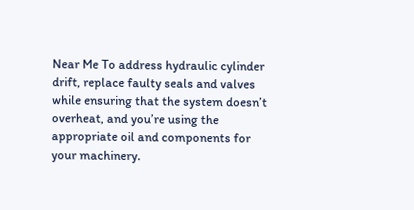Near Me To address hydraulic cylinder drift, replace faulty seals and valves while ensuring that the system doesn’t overheat, and you’re using the appropriate oil and components for your machinery.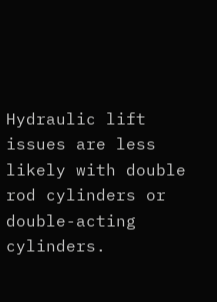Hydraulic lift issues are less likely with double rod cylinders or double-acting cylinders.